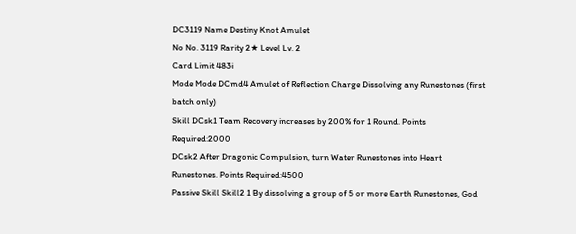DC3119 Name Destiny Knot Amulet
No No. 3119 Rarity 2★ Level Lv. 2
Card Limit 483i
Mode Mode DCmd4 Amulet of Reflection Charge Dissolving any Runestones (first batch only)
Skill DCsk1 Team Recovery increases by 200% for 1 Round. Points Required:2000
DCsk2 After Dragonic Compulsion, turn Water Runestones into Heart Runestones. Points Required:4500
Passive Skill Skill2 1 By dissolving a group of 5 or more Earth Runestones, God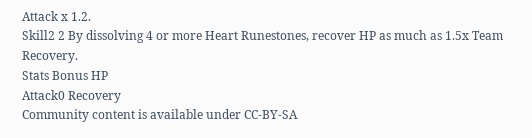Attack x 1.2.
Skill2 2 By dissolving 4 or more Heart Runestones, recover HP as much as 1.5x Team Recovery.
Stats Bonus HP
Attack0 Recovery
Community content is available under CC-BY-SA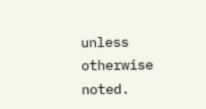unless otherwise noted.